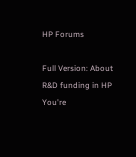HP Forums

Full Version: About R&D funding in HP
You're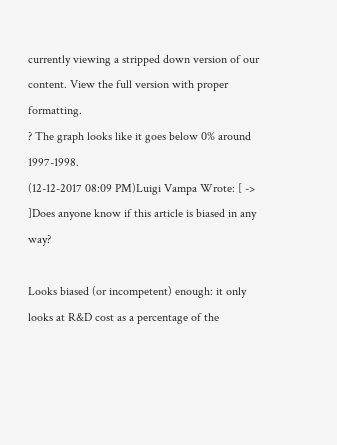currently viewing a stripped down version of our content. View the full version with proper formatting.
? The graph looks like it goes below 0% around 1997-1998.
(12-12-2017 08:09 PM)Luigi Vampa Wrote: [ -> ]Does anyone know if this article is biased in any way?

Looks biased (or incompetent) enough: it only looks at R&D cost as a percentage of the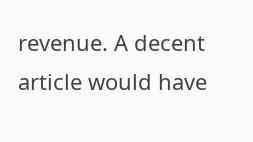revenue. A decent article would have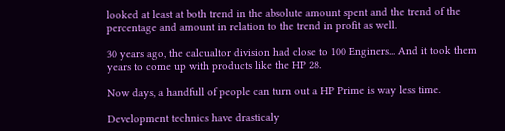looked at least at both trend in the absolute amount spent and the trend of the percentage and amount in relation to the trend in profit as well.

30 years ago, the calcualtor division had close to 100 Enginers... And it took them years to come up with products like the HP 28.

Now days, a handfull of people can turn out a HP Prime is way less time.

Development technics have drasticaly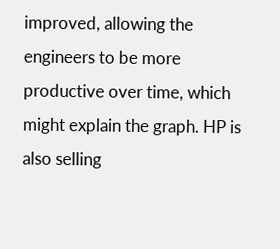improved, allowing the engineers to be more productive over time, which might explain the graph. HP is also selling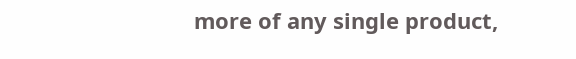more of any single product,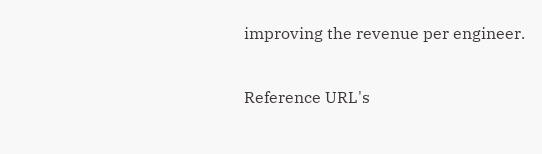improving the revenue per engineer.

Reference URL's